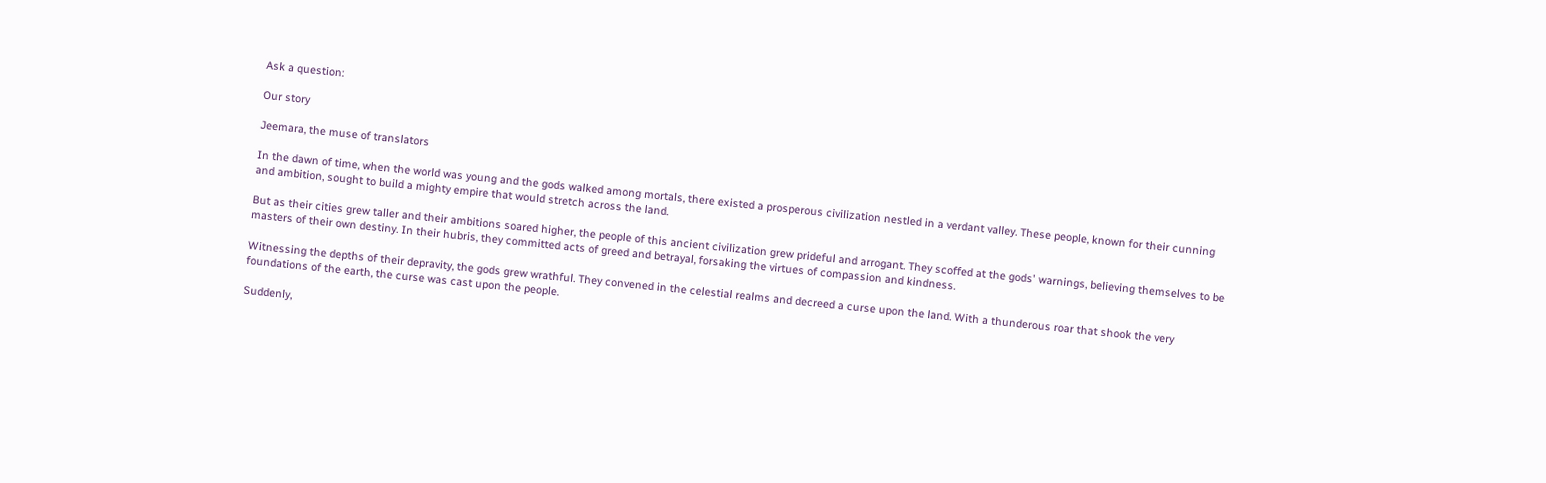Ask a question:

Our story

Jeemara, the muse of translators

In the dawn of time, when the world was young and the gods walked among mortals, there existed a prosperous civilization nestled in a verdant valley. These people, known for their cunning and ambition, sought to build a mighty empire that would stretch across the land.

But as their cities grew taller and their ambitions soared higher, the people of this ancient civilization grew prideful and arrogant. They scoffed at the gods' warnings, believing themselves to be masters of their own destiny. In their hubris, they committed acts of greed and betrayal, forsaking the virtues of compassion and kindness.

Witnessing the depths of their depravity, the gods grew wrathful. They convened in the celestial realms and decreed a curse upon the land. With a thunderous roar that shook the very foundations of the earth, the curse was cast upon the people.

Suddenly,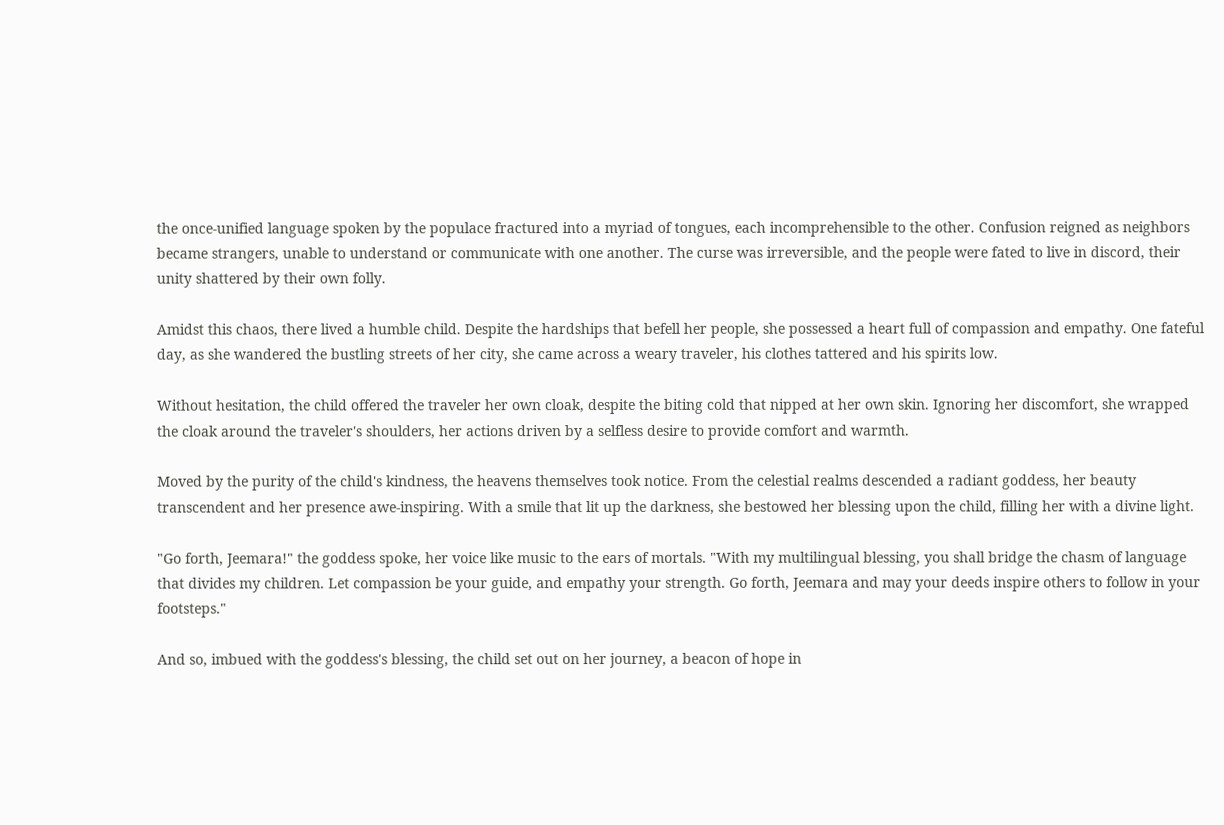the once-unified language spoken by the populace fractured into a myriad of tongues, each incomprehensible to the other. Confusion reigned as neighbors became strangers, unable to understand or communicate with one another. The curse was irreversible, and the people were fated to live in discord, their unity shattered by their own folly.

Amidst this chaos, there lived a humble child. Despite the hardships that befell her people, she possessed a heart full of compassion and empathy. One fateful day, as she wandered the bustling streets of her city, she came across a weary traveler, his clothes tattered and his spirits low.

Without hesitation, the child offered the traveler her own cloak, despite the biting cold that nipped at her own skin. Ignoring her discomfort, she wrapped the cloak around the traveler's shoulders, her actions driven by a selfless desire to provide comfort and warmth.

Moved by the purity of the child's kindness, the heavens themselves took notice. From the celestial realms descended a radiant goddess, her beauty transcendent and her presence awe-inspiring. With a smile that lit up the darkness, she bestowed her blessing upon the child, filling her with a divine light.

"Go forth, Jeemara!" the goddess spoke, her voice like music to the ears of mortals. "With my multilingual blessing, you shall bridge the chasm of language that divides my children. Let compassion be your guide, and empathy your strength. Go forth, Jeemara and may your deeds inspire others to follow in your footsteps."

And so, imbued with the goddess's blessing, the child set out on her journey, a beacon of hope in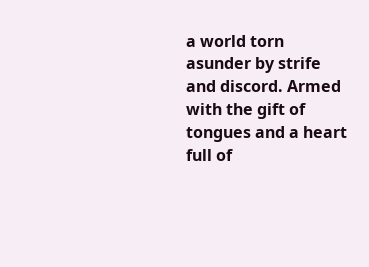a world torn asunder by strife and discord. Armed with the gift of tongues and a heart full of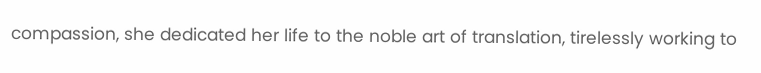compassion, she dedicated her life to the noble art of translation, tirelessly working to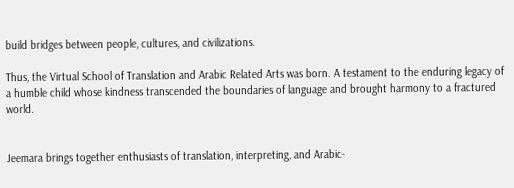build bridges between people, cultures, and civilizations.

Thus, the Virtual School of Translation and Arabic Related Arts was born. A testament to the enduring legacy of a humble child whose kindness transcended the boundaries of language and brought harmony to a fractured world.


Jeemara brings together enthusiasts of translation, interpreting, and Arabic-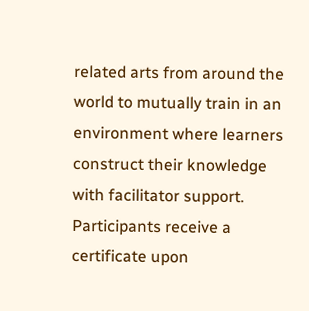related arts from around the world to mutually train in an environment where learners construct their knowledge with facilitator support. Participants receive a certificate upon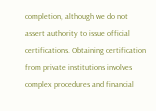completion, although we do not assert authority to issue official certifications. Obtaining certification from private institutions involves complex procedures and financial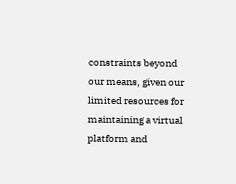constraints beyond our means, given our limited resources for maintaining a virtual platform and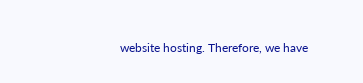website hosting. Therefore, we have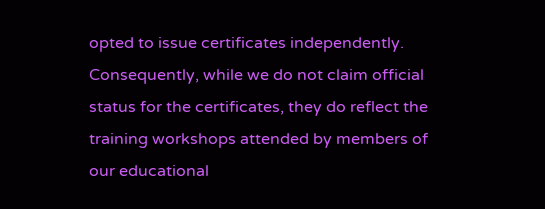opted to issue certificates independently. Consequently, while we do not claim official status for the certificates, they do reflect the training workshops attended by members of our educational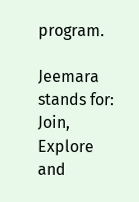program.

Jeemara stands for: Join, Explore and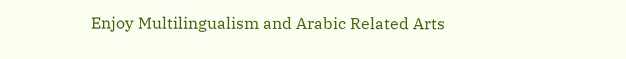Enjoy Multilingualism and Arabic Related Arts